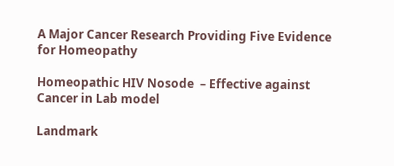A Major Cancer Research Providing Five Evidence for Homeopathy

Homeopathic HIV Nosode  – Effective against Cancer in Lab model

Landmark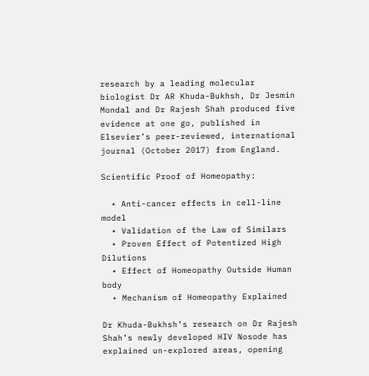research by a leading molecular biologist Dr AR Khuda-Bukhsh, Dr Jesmin Mondal and Dr Rajesh Shah produced five evidence at one go, published in Elsevier’s peer-reviewed, international journal (October 2017) from England.

Scientific Proof of Homeopathy:

  • Anti-cancer effects in cell-line model
  • Validation of the Law of Similars
  • Proven Effect of Potentized High Dilutions
  • Effect of Homeopathy Outside Human body
  • Mechanism of Homeopathy Explained

Dr Khuda-Bukhsh’s research on Dr Rajesh Shah’s newly developed HIV Nosode has explained un-explored areas, opening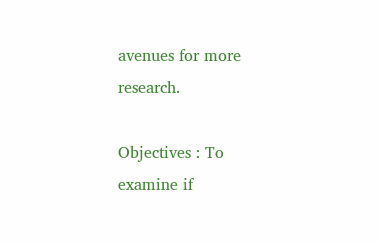avenues for more research.

Objectives : To examine if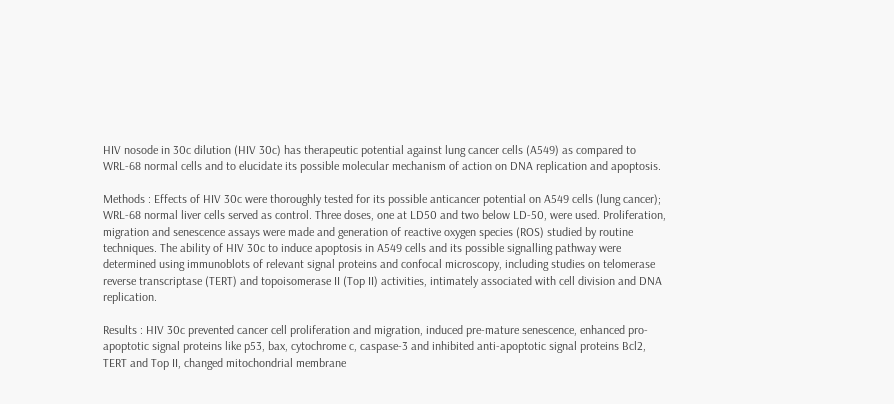HIV nosode in 30c dilution (HIV 30c) has therapeutic potential against lung cancer cells (A549) as compared to WRL-68 normal cells and to elucidate its possible molecular mechanism of action on DNA replication and apoptosis.

Methods : Effects of HIV 30c were thoroughly tested for its possible anticancer potential on A549 cells (lung cancer); WRL-68 normal liver cells served as control. Three doses, one at LD50 and two below LD-50, were used. Proliferation, migration and senescence assays were made and generation of reactive oxygen species (ROS) studied by routine techniques. The ability of HIV 30c to induce apoptosis in A549 cells and its possible signalling pathway were determined using immunoblots of relevant signal proteins and confocal microscopy, including studies on telomerase reverse transcriptase (TERT) and topoisomerase II (Top II) activities, intimately associated with cell division and DNA replication.

Results : HIV 30c prevented cancer cell proliferation and migration, induced pre-mature senescence, enhanced pro-apoptotic signal proteins like p53, bax, cytochrome c, caspase-3 and inhibited anti-apoptotic signal proteins Bcl2, TERT and Top II, changed mitochondrial membrane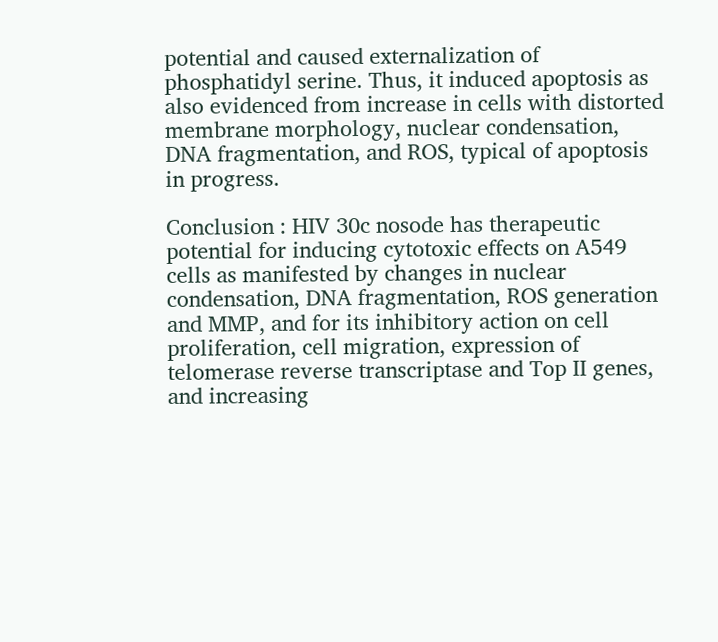potential and caused externalization of phosphatidyl serine. Thus, it induced apoptosis as also evidenced from increase in cells with distorted membrane morphology, nuclear condensation, DNA fragmentation, and ROS, typical of apoptosis in progress.

Conclusion : HIV 30c nosode has therapeutic potential for inducing cytotoxic effects on A549 cells as manifested by changes in nuclear condensation, DNA fragmentation, ROS generation and MMP, and for its inhibitory action on cell proliferation, cell migration, expression of telomerase reverse transcriptase and Top II genes, and increasing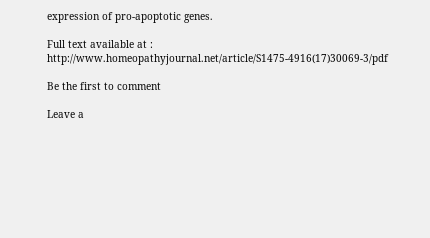expression of pro-apoptotic genes.

Full text available at : http://www.homeopathyjournal.net/article/S1475-4916(17)30069-3/pdf

Be the first to comment

Leave a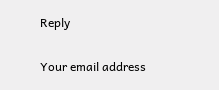Reply

Your email address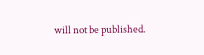will not be published.